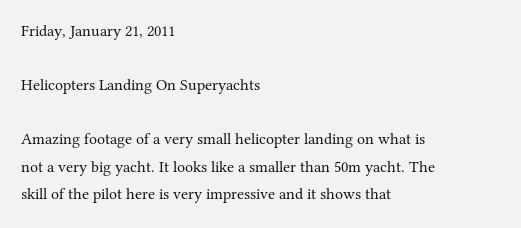Friday, January 21, 2011

Helicopters Landing On Superyachts

Amazing footage of a very small helicopter landing on what is not a very big yacht. It looks like a smaller than 50m yacht. The skill of the pilot here is very impressive and it shows that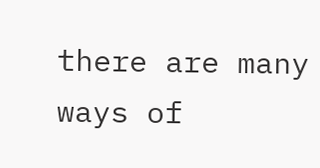there are many ways of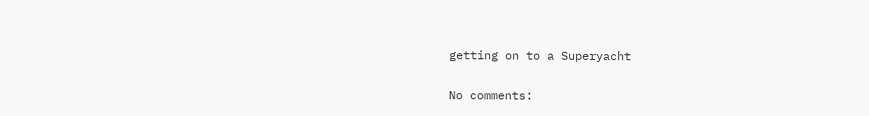getting on to a Superyacht

No comments: